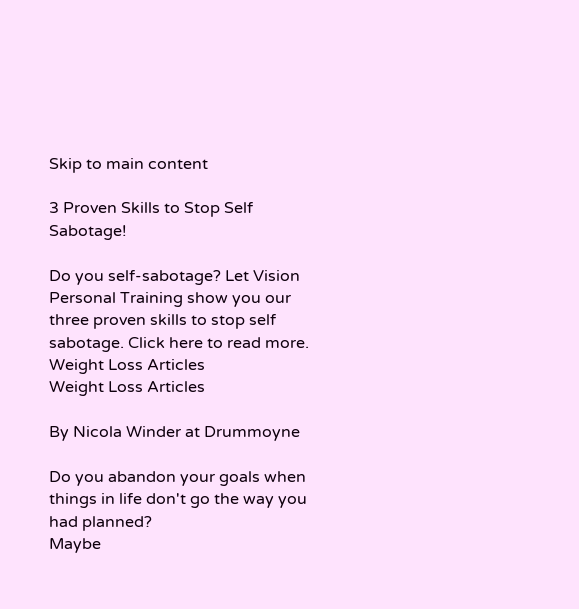Skip to main content

3 Proven Skills to Stop Self Sabotage!

Do you self-sabotage? Let Vision Personal Training show you our three proven skills to stop self sabotage. Click here to read more.
Weight Loss Articles
Weight Loss Articles

By Nicola Winder at Drummoyne

Do you abandon your goals when things in life don't go the way you had planned?
Maybe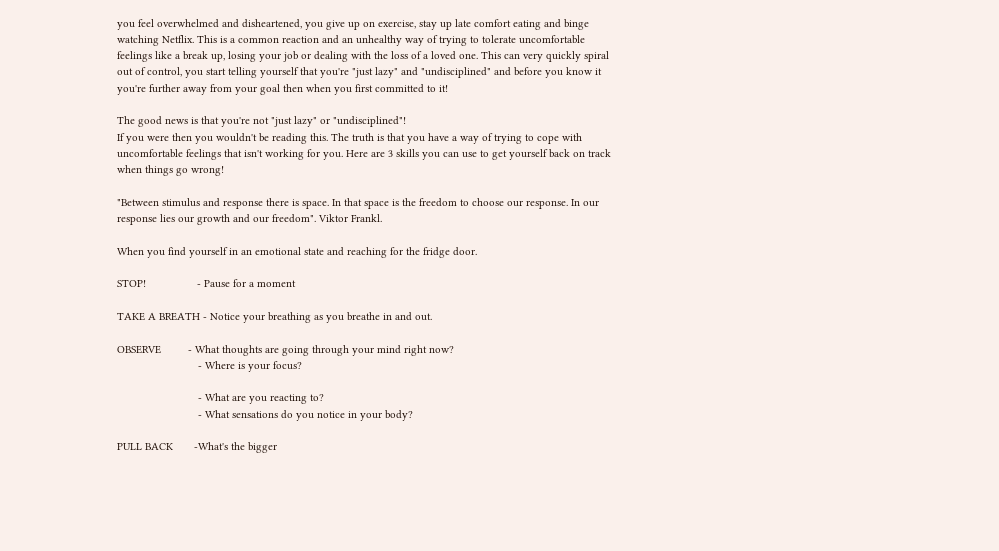you feel overwhelmed and disheartened, you give up on exercise, stay up late comfort eating and binge watching Netflix. This is a common reaction and an unhealthy way of trying to tolerate uncomfortable feelings like a break up, losing your job or dealing with the loss of a loved one. This can very quickly spiral out of control, you start telling yourself that you're "just lazy" and "undisciplined" and before you know it you're further away from your goal then when you first committed to it!

The good news is that you're not "just lazy" or "undisciplined"!
If you were then you wouldn't be reading this. The truth is that you have a way of trying to cope with uncomfortable feelings that isn't working for you. Here are 3 skills you can use to get yourself back on track when things go wrong!

"Between stimulus and response there is space. In that space is the freedom to choose our response. In our response lies our growth and our freedom". Viktor Frankl.

When you find yourself in an emotional state and reaching for the fridge door.

STOP!                 - Pause for a moment

TAKE A BREATH - Notice your breathing as you breathe in and out.

OBSERVE         - What thoughts are going through your mind right now?
                           - Where is your focus?

                           - What are you reacting to?
                           - What sensations do you notice in your body?

PULL BACK       -What's the bigger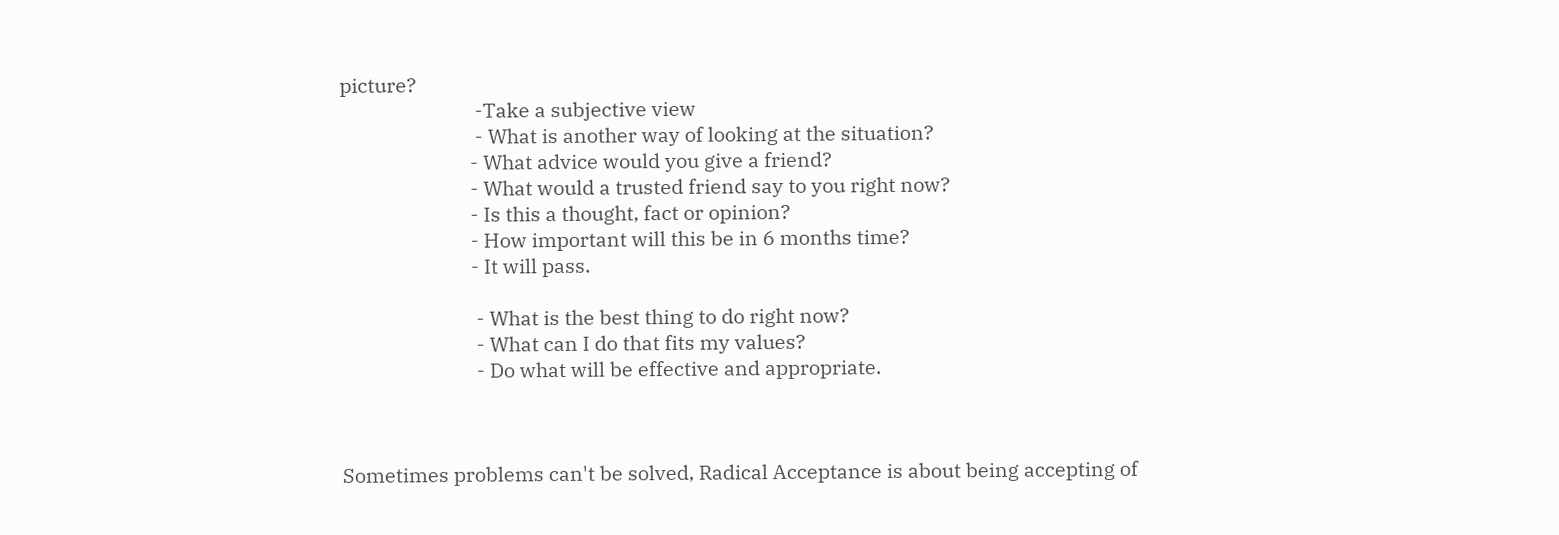picture?
                           -Take a subjective view
                           - What is another way of looking at the situation?
                          - What advice would you give a friend?
                          - What would a trusted friend say to you right now?
                          - Is this a thought, fact or opinion?
                          - How important will this be in 6 months time?
                          - It will pass.

                           - What is the best thing to do right now?
                           - What can I do that fits my values?
                           - Do what will be effective and appropriate.



Sometimes problems can't be solved, Radical Acceptance is about being accepting of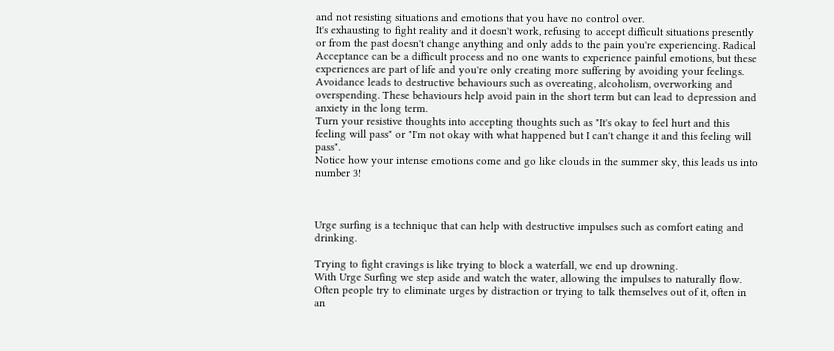and not resisting situations and emotions that you have no control over.
It's exhausting to fight reality and it doesn't work, refusing to accept difficult situations presently or from the past doesn't change anything and only adds to the pain you're experiencing. Radical Acceptance can be a difficult process and no one wants to experience painful emotions, but these experiences are part of life and you're only creating more suffering by avoiding your feelings. Avoidance leads to destructive behaviours such as overeating, alcoholism, overworking and overspending. These behaviours help avoid pain in the short term but can lead to depression and anxiety in the long term.
Turn your resistive thoughts into accepting thoughts such as "It's okay to feel hurt and this feeling will pass" or "I'm not okay with what happened but I can't change it and this feeling will pass".
Notice how your intense emotions come and go like clouds in the summer sky, this leads us into number 3!



Urge surfing is a technique that can help with destructive impulses such as comfort eating and drinking.

Trying to fight cravings is like trying to block a waterfall, we end up drowning.
With Urge Surfing we step aside and watch the water, allowing the impulses to naturally flow.
Often people try to eliminate urges by distraction or trying to talk themselves out of it, often in an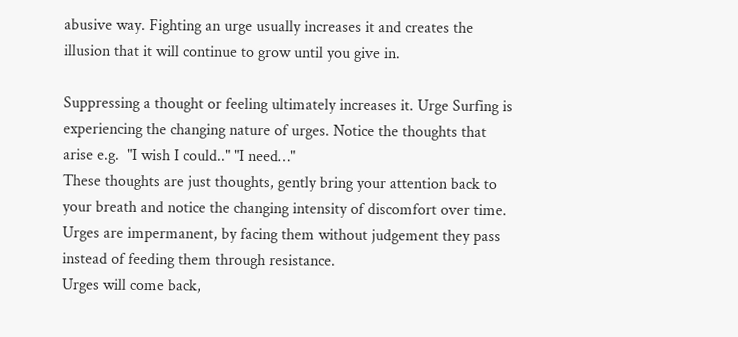abusive way. Fighting an urge usually increases it and creates the illusion that it will continue to grow until you give in.

Suppressing a thought or feeling ultimately increases it. Urge Surfing is experiencing the changing nature of urges. Notice the thoughts that arise e.g.  "I wish I could.." "I need…"
These thoughts are just thoughts, gently bring your attention back to your breath and notice the changing intensity of discomfort over time. Urges are impermanent, by facing them without judgement they pass instead of feeding them through resistance.
Urges will come back,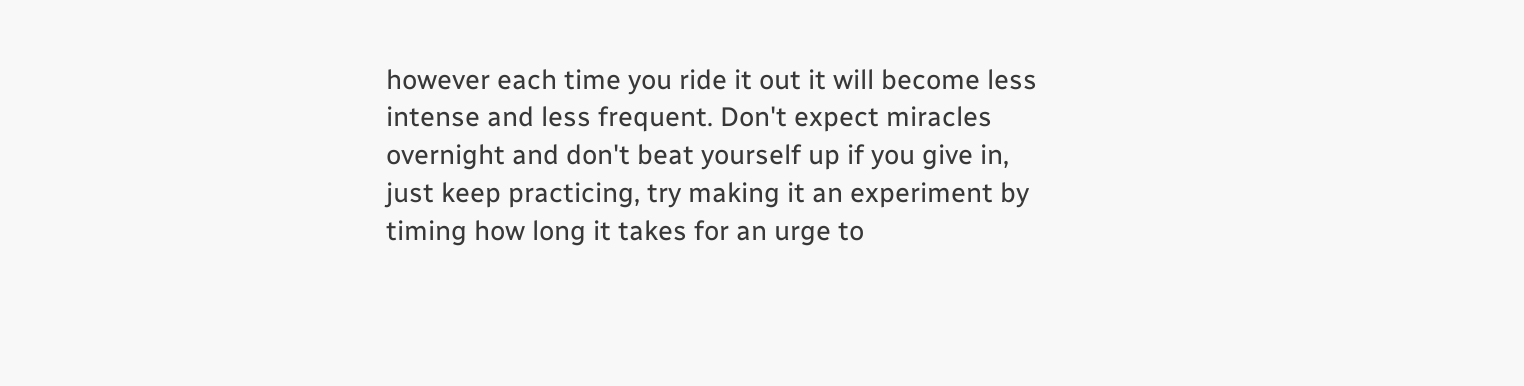however each time you ride it out it will become less intense and less frequent. Don't expect miracles overnight and don't beat yourself up if you give in, just keep practicing, try making it an experiment by timing how long it takes for an urge to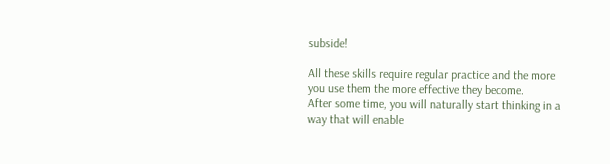subside!

All these skills require regular practice and the more you use them the more effective they become.
After some time, you will naturally start thinking in a way that will enable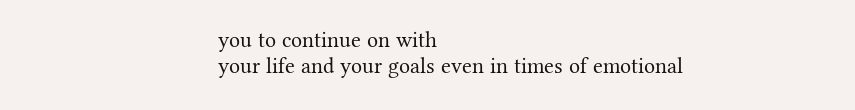you to continue on with
your life and your goals even in times of emotional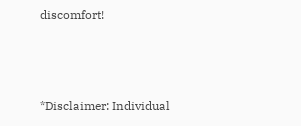discomfort!



*Disclaimer: Individual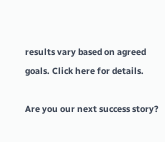results vary based on agreed goals. Click here for details.

Are you our next success story?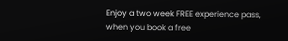Enjoy a two week FREE experience pass, when you book a free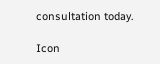consultation today.

Icon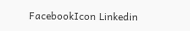FacebookIcon Linkedin